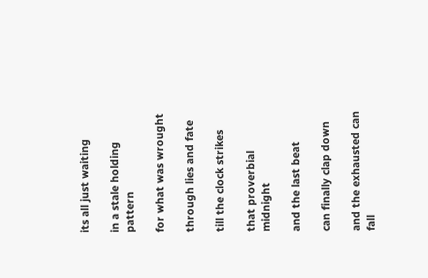its all just waiting

in a stale holding pattern

for what was wrought

through lies and fate

till the clock strikes

that proverbial midnight

and the last beat

can finally clap down

and the exhausted can fall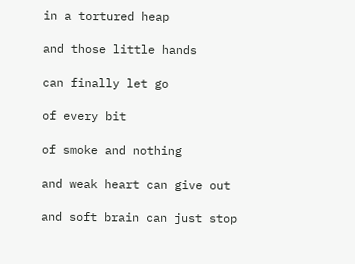in a tortured heap

and those little hands

can finally let go

of every bit

of smoke and nothing

and weak heart can give out

and soft brain can just stop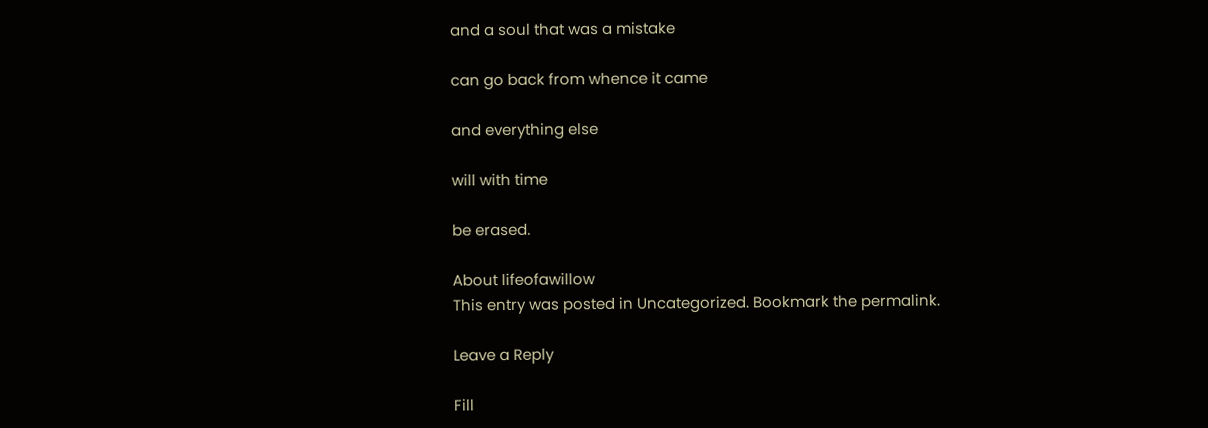and a soul that was a mistake

can go back from whence it came

and everything else

will with time

be erased.

About lifeofawillow
This entry was posted in Uncategorized. Bookmark the permalink.

Leave a Reply

Fill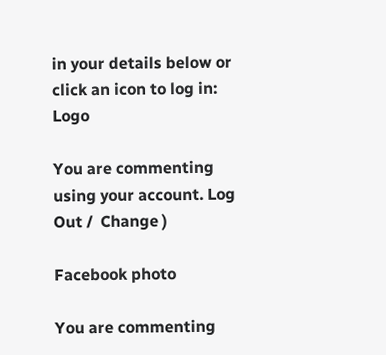in your details below or click an icon to log in: Logo

You are commenting using your account. Log Out /  Change )

Facebook photo

You are commenting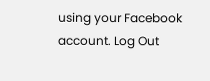using your Facebook account. Log Out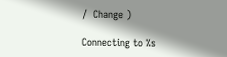/  Change )

Connecting to %s